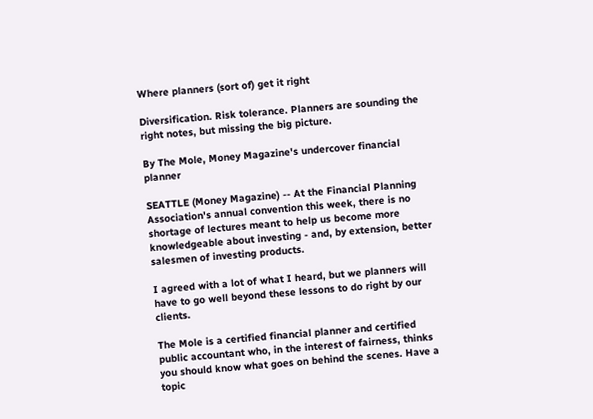Where planners (sort of) get it right

Diversification. Risk tolerance. Planners are sounding the right notes, but missing the big picture.

By The Mole, Money Magazine's undercover financial planner

SEATTLE (Money Magazine) -- At the Financial Planning Association's annual convention this week, there is no shortage of lectures meant to help us become more knowledgeable about investing - and, by extension, better salesmen of investing products.

I agreed with a lot of what I heard, but we planners will have to go well beyond these lessons to do right by our clients.

The Mole is a certified financial planner and certified public accountant who, in the interest of fairness, thinks you should know what goes on behind the scenes. Have a topic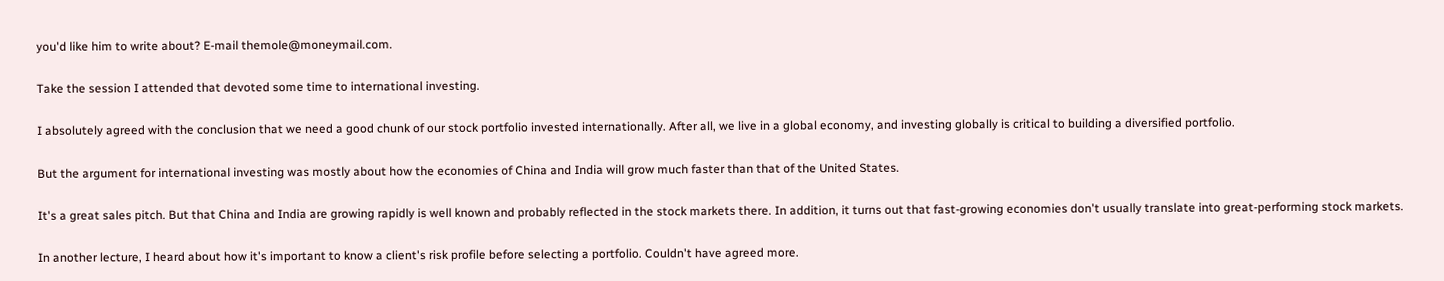you'd like him to write about? E-mail themole@moneymail.com.

Take the session I attended that devoted some time to international investing.

I absolutely agreed with the conclusion that we need a good chunk of our stock portfolio invested internationally. After all, we live in a global economy, and investing globally is critical to building a diversified portfolio.

But the argument for international investing was mostly about how the economies of China and India will grow much faster than that of the United States.

It's a great sales pitch. But that China and India are growing rapidly is well known and probably reflected in the stock markets there. In addition, it turns out that fast-growing economies don't usually translate into great-performing stock markets.

In another lecture, I heard about how it's important to know a client's risk profile before selecting a portfolio. Couldn't have agreed more.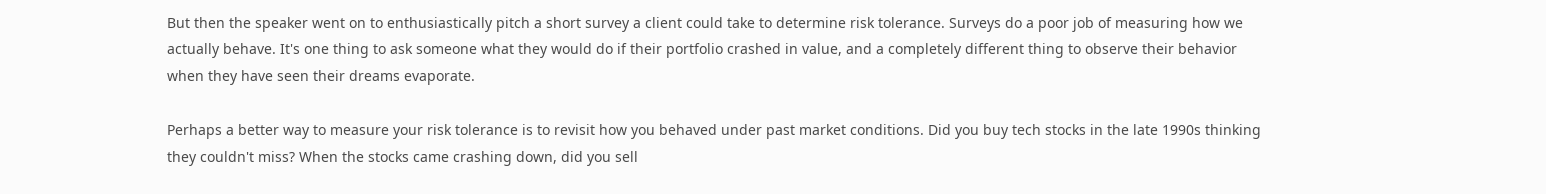But then the speaker went on to enthusiastically pitch a short survey a client could take to determine risk tolerance. Surveys do a poor job of measuring how we actually behave. It's one thing to ask someone what they would do if their portfolio crashed in value, and a completely different thing to observe their behavior when they have seen their dreams evaporate.

Perhaps a better way to measure your risk tolerance is to revisit how you behaved under past market conditions. Did you buy tech stocks in the late 1990s thinking they couldn't miss? When the stocks came crashing down, did you sell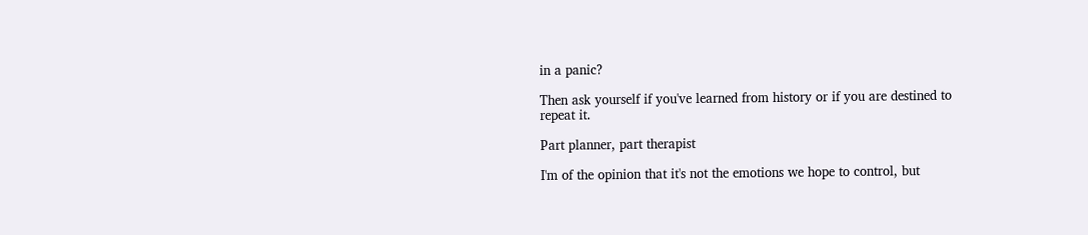in a panic?

Then ask yourself if you've learned from history or if you are destined to repeat it.

Part planner, part therapist

I'm of the opinion that it's not the emotions we hope to control, but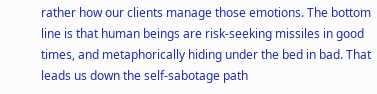rather how our clients manage those emotions. The bottom line is that human beings are risk-seeking missiles in good times, and metaphorically hiding under the bed in bad. That leads us down the self-sabotage path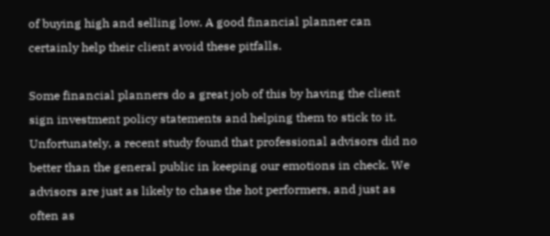of buying high and selling low. A good financial planner can certainly help their client avoid these pitfalls.

Some financial planners do a great job of this by having the client sign investment policy statements and helping them to stick to it. Unfortunately, a recent study found that professional advisors did no better than the general public in keeping our emotions in check. We advisors are just as likely to chase the hot performers, and just as often as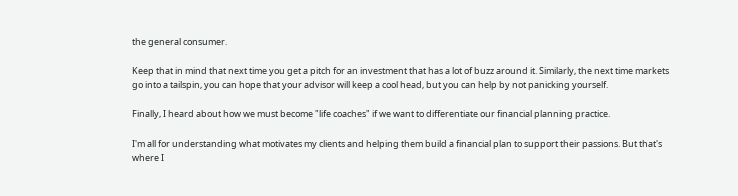the general consumer.

Keep that in mind that next time you get a pitch for an investment that has a lot of buzz around it. Similarly, the next time markets go into a tailspin, you can hope that your advisor will keep a cool head, but you can help by not panicking yourself.

Finally, I heard about how we must become "life coaches" if we want to differentiate our financial planning practice.

I'm all for understanding what motivates my clients and helping them build a financial plan to support their passions. But that's where I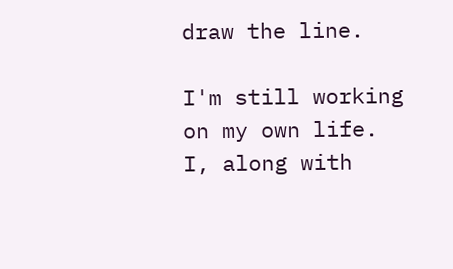draw the line.

I'm still working on my own life. I, along with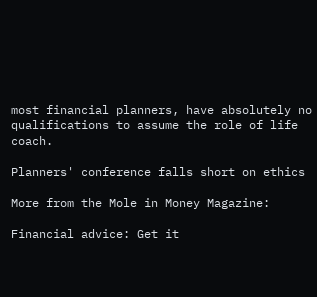most financial planners, have absolutely no qualifications to assume the role of life coach.

Planners' conference falls short on ethics

More from the Mole in Money Magazine:

Financial advice: Get it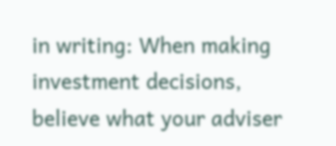in writing: When making investment decisions, believe what your adviser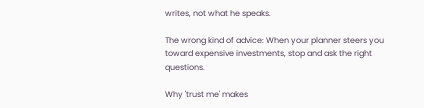writes, not what he speaks.

The wrong kind of advice: When your planner steers you toward expensive investments, stop and ask the right questions.

Why 'trust me' makes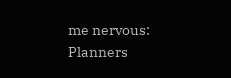me nervous: Planners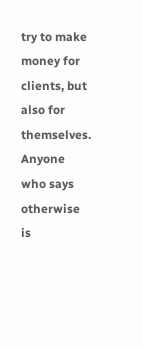try to make money for clients, but also for themselves. Anyone who says otherwise is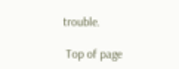trouble.

 Top of page